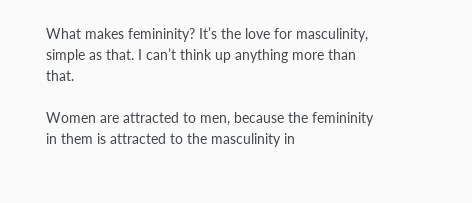What makes femininity? It’s the love for masculinity, simple as that. I can’t think up anything more than that.

Women are attracted to men, because the femininity in them is attracted to the masculinity in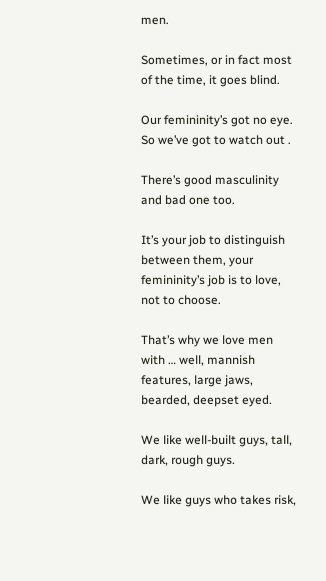men.

Sometimes, or in fact most of the time, it goes blind.

Our femininity’s got no eye. So we’ve got to watch out .

There’s good masculinity and bad one too.

It’s your job to distinguish between them, your femininity’s job is to love, not to choose.

That’s why we love men with … well, mannish features, large jaws, bearded, deepset eyed.

We like well-built guys, tall, dark, rough guys.

We like guys who takes risk,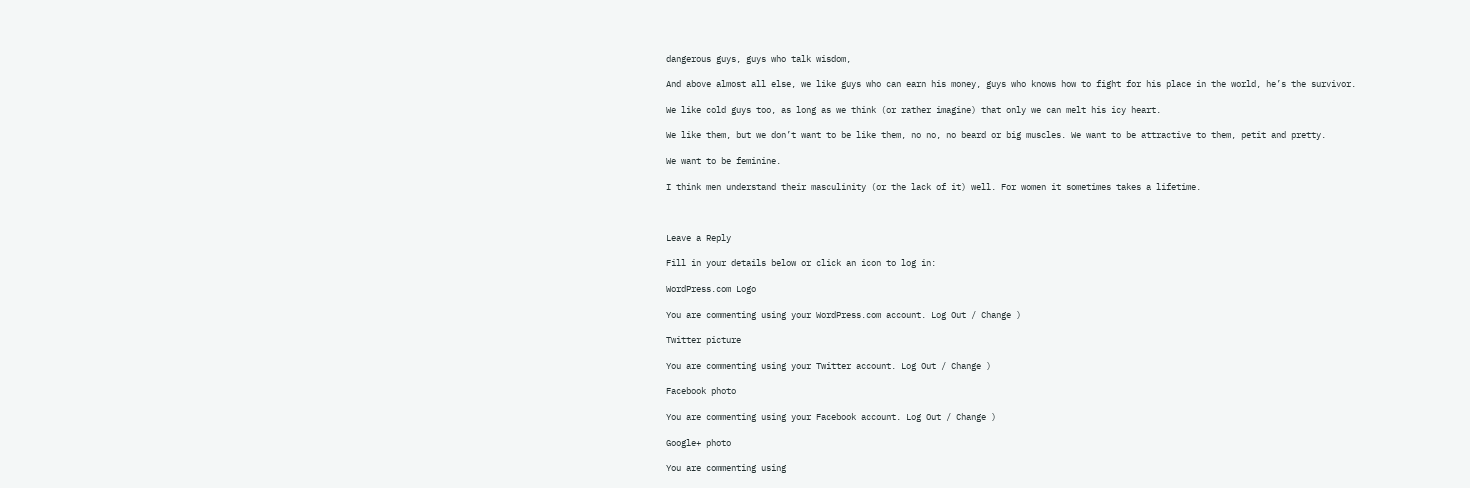dangerous guys, guys who talk wisdom,

And above almost all else, we like guys who can earn his money, guys who knows how to fight for his place in the world, he’s the survivor.

We like cold guys too, as long as we think (or rather imagine) that only we can melt his icy heart.

We like them, but we don’t want to be like them, no no, no beard or big muscles. We want to be attractive to them, petit and pretty.

We want to be feminine.

I think men understand their masculinity (or the lack of it) well. For women it sometimes takes a lifetime.



Leave a Reply

Fill in your details below or click an icon to log in:

WordPress.com Logo

You are commenting using your WordPress.com account. Log Out / Change )

Twitter picture

You are commenting using your Twitter account. Log Out / Change )

Facebook photo

You are commenting using your Facebook account. Log Out / Change )

Google+ photo

You are commenting using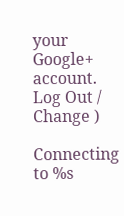your Google+ account. Log Out / Change )

Connecting to %s